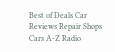Best of Deals Car Reviews Repair Shops Cars A-Z Radio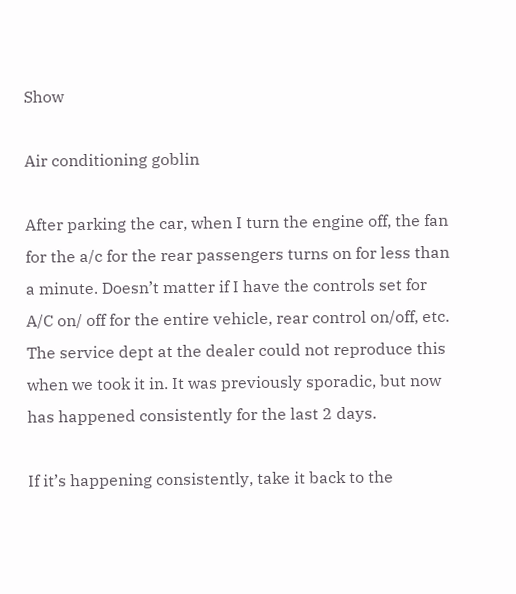Show

Air conditioning goblin

After parking the car, when I turn the engine off, the fan for the a/c for the rear passengers turns on for less than a minute. Doesn’t matter if I have the controls set for A/C on/ off for the entire vehicle, rear control on/off, etc. The service dept at the dealer could not reproduce this when we took it in. It was previously sporadic, but now has happened consistently for the last 2 days.

If it’s happening consistently, take it back to the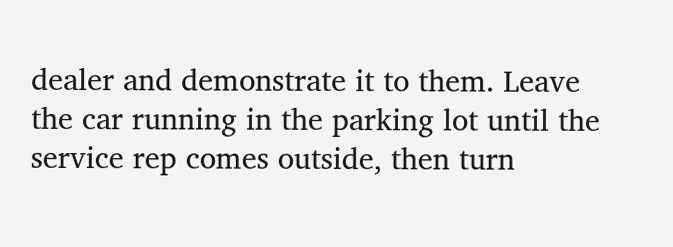dealer and demonstrate it to them. Leave the car running in the parking lot until the service rep comes outside, then turn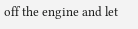off the engine and let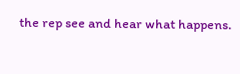the rep see and hear what happens.